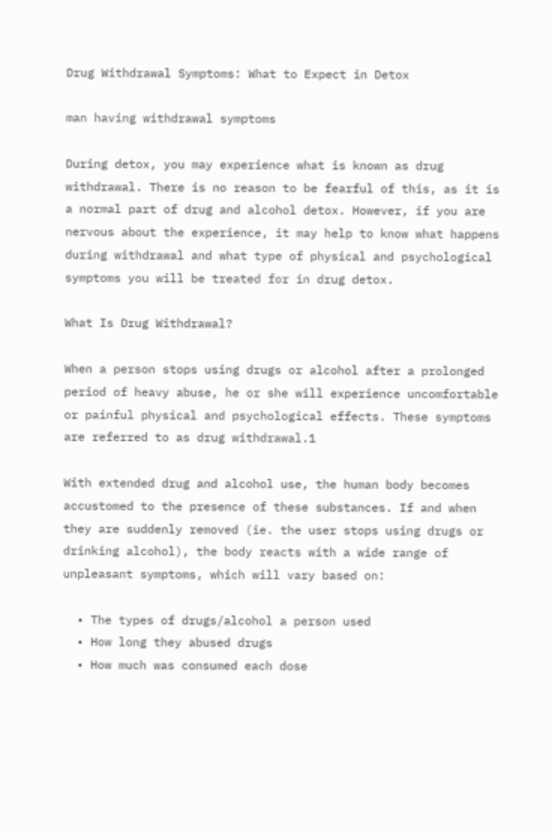Drug Withdrawal Symptoms: What to Expect in Detox

man having withdrawal symptoms

During detox, you may experience what is known as drug withdrawal. There is no reason to be fearful of this, as it is a normal part of drug and alcohol detox. However, if you are nervous about the experience, it may help to know what happens during withdrawal and what type of physical and psychological symptoms you will be treated for in drug detox.

What Is Drug Withdrawal?

When a person stops using drugs or alcohol after a prolonged period of heavy abuse, he or she will experience uncomfortable or painful physical and psychological effects. These symptoms are referred to as drug withdrawal.1

With extended drug and alcohol use, the human body becomes accustomed to the presence of these substances. If and when they are suddenly removed (ie. the user stops using drugs or drinking alcohol), the body reacts with a wide range of unpleasant symptoms, which will vary based on:

  • The types of drugs/alcohol a person used
  • How long they abused drugs
  • How much was consumed each dose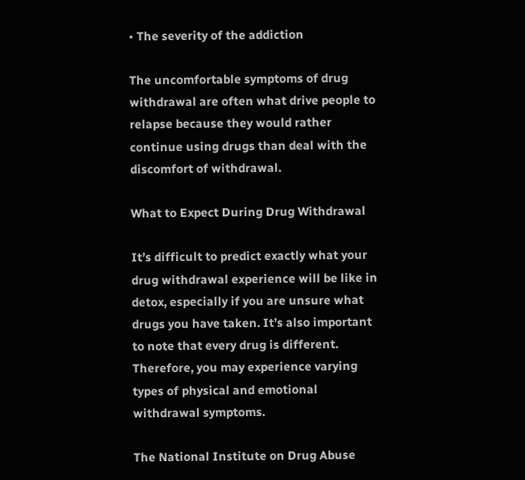• The severity of the addiction

The uncomfortable symptoms of drug withdrawal are often what drive people to relapse because they would rather continue using drugs than deal with the discomfort of withdrawal.

What to Expect During Drug Withdrawal

It’s difficult to predict exactly what your drug withdrawal experience will be like in detox, especially if you are unsure what drugs you have taken. It’s also important to note that every drug is different. Therefore, you may experience varying types of physical and emotional withdrawal symptoms.

The National Institute on Drug Abuse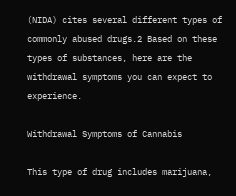(NIDA) cites several different types of commonly abused drugs.2 Based on these types of substances, here are the withdrawal symptoms you can expect to experience.

Withdrawal Symptoms of Cannabis

This type of drug includes marijuana,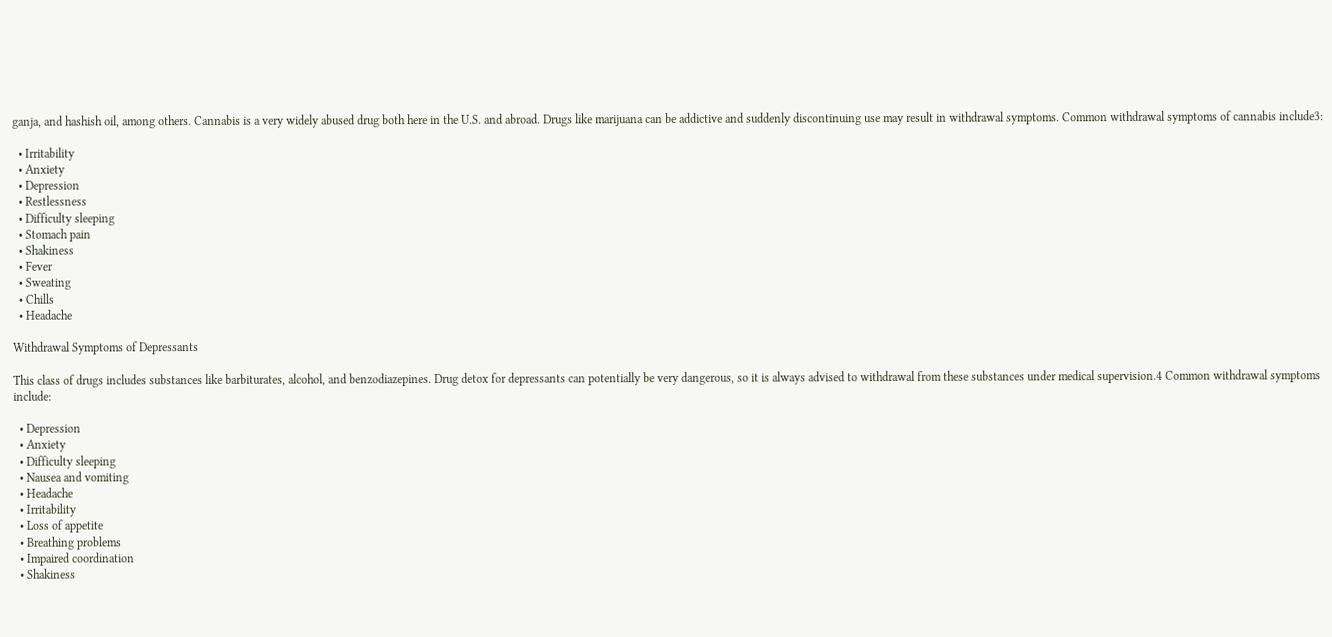ganja, and hashish oil, among others. Cannabis is a very widely abused drug both here in the U.S. and abroad. Drugs like marijuana can be addictive and suddenly discontinuing use may result in withdrawal symptoms. Common withdrawal symptoms of cannabis include3:

  • Irritability
  • Anxiety
  • Depression
  • Restlessness
  • Difficulty sleeping
  • Stomach pain
  • Shakiness
  • Fever
  • Sweating
  • Chills
  • Headache

Withdrawal Symptoms of Depressants

This class of drugs includes substances like barbiturates, alcohol, and benzodiazepines. Drug detox for depressants can potentially be very dangerous, so it is always advised to withdrawal from these substances under medical supervision.4 Common withdrawal symptoms include:

  • Depression
  • Anxiety
  • Difficulty sleeping
  • Nausea and vomiting
  • Headache
  • Irritability
  • Loss of appetite
  • Breathing problems
  • Impaired coordination
  • Shakiness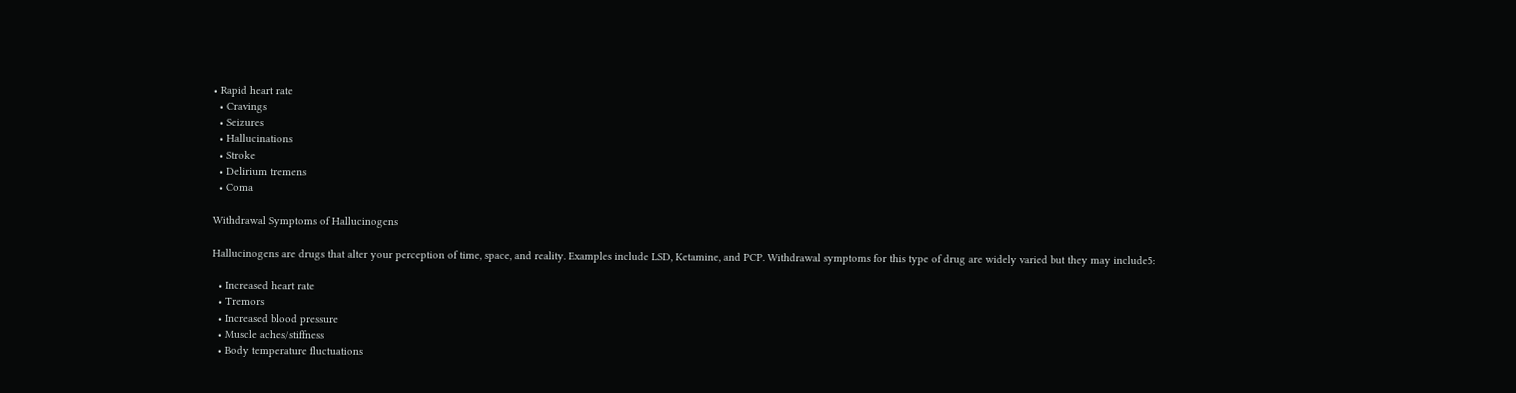• Rapid heart rate
  • Cravings
  • Seizures
  • Hallucinations
  • Stroke
  • Delirium tremens
  • Coma

Withdrawal Symptoms of Hallucinogens

Hallucinogens are drugs that alter your perception of time, space, and reality. Examples include LSD, Ketamine, and PCP. Withdrawal symptoms for this type of drug are widely varied but they may include5:

  • Increased heart rate
  • Tremors
  • Increased blood pressure
  • Muscle aches/stiffness
  • Body temperature fluctuations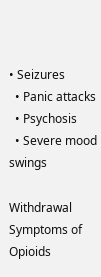• Seizures
  • Panic attacks
  • Psychosis
  • Severe mood swings

Withdrawal Symptoms of Opioids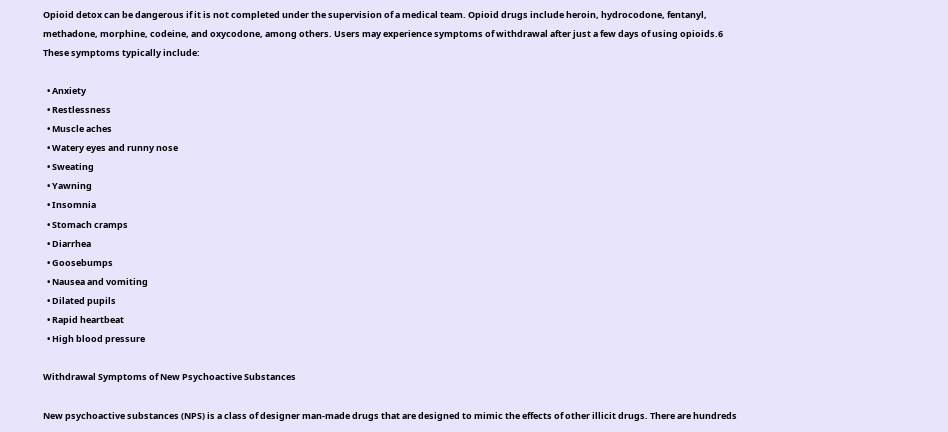Opioid detox can be dangerous if it is not completed under the supervision of a medical team. Opioid drugs include heroin, hydrocodone, fentanyl, methadone, morphine, codeine, and oxycodone, among others. Users may experience symptoms of withdrawal after just a few days of using opioids.6 These symptoms typically include:

  • Anxiety
  • Restlessness
  • Muscle aches
  • Watery eyes and runny nose
  • Sweating
  • Yawning
  • Insomnia
  • Stomach cramps
  • Diarrhea
  • Goosebumps
  • Nausea and vomiting
  • Dilated pupils
  • Rapid heartbeat
  • High blood pressure

Withdrawal Symptoms of New Psychoactive Substances

New psychoactive substances (NPS) is a class of designer man-made drugs that are designed to mimic the effects of other illicit drugs. There are hundreds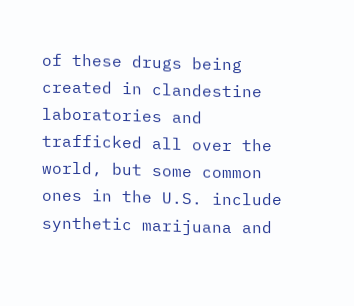of these drugs being created in clandestine laboratories and trafficked all over the world, but some common ones in the U.S. include synthetic marijuana and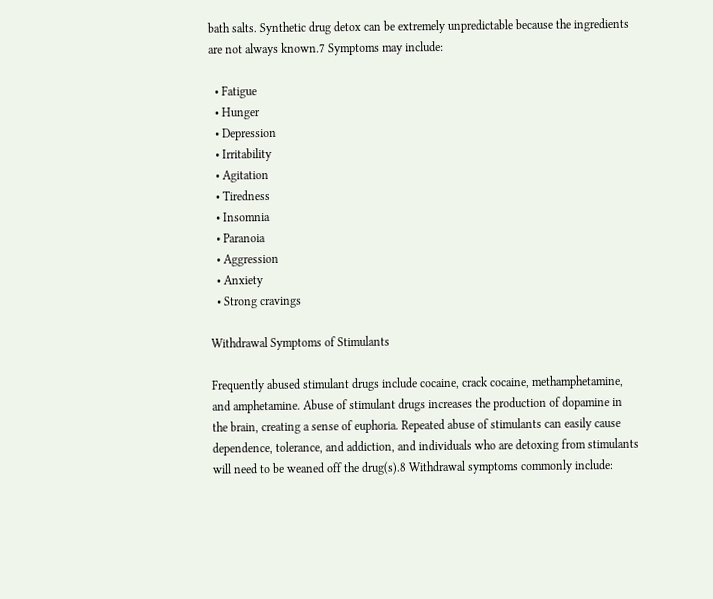bath salts. Synthetic drug detox can be extremely unpredictable because the ingredients are not always known.7 Symptoms may include:

  • Fatigue
  • Hunger
  • Depression
  • Irritability
  • Agitation
  • Tiredness
  • Insomnia
  • Paranoia
  • Aggression
  • Anxiety
  • Strong cravings

Withdrawal Symptoms of Stimulants

Frequently abused stimulant drugs include cocaine, crack cocaine, methamphetamine, and amphetamine. Abuse of stimulant drugs increases the production of dopamine in the brain, creating a sense of euphoria. Repeated abuse of stimulants can easily cause dependence, tolerance, and addiction, and individuals who are detoxing from stimulants will need to be weaned off the drug(s).8 Withdrawal symptoms commonly include: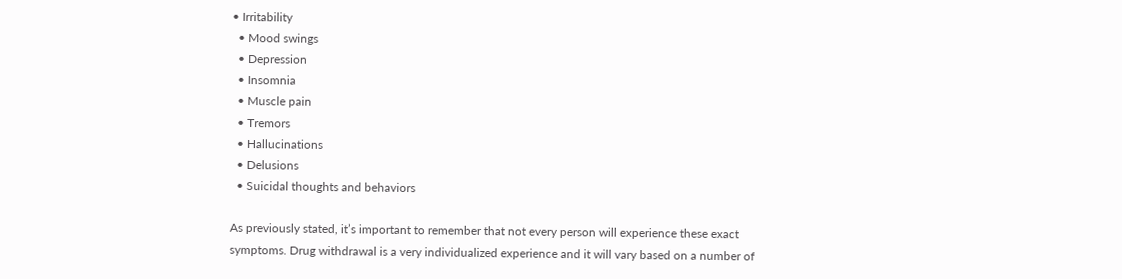• Irritability
  • Mood swings
  • Depression
  • Insomnia
  • Muscle pain
  • Tremors
  • Hallucinations
  • Delusions
  • Suicidal thoughts and behaviors

As previously stated, it’s important to remember that not every person will experience these exact symptoms. Drug withdrawal is a very individualized experience and it will vary based on a number of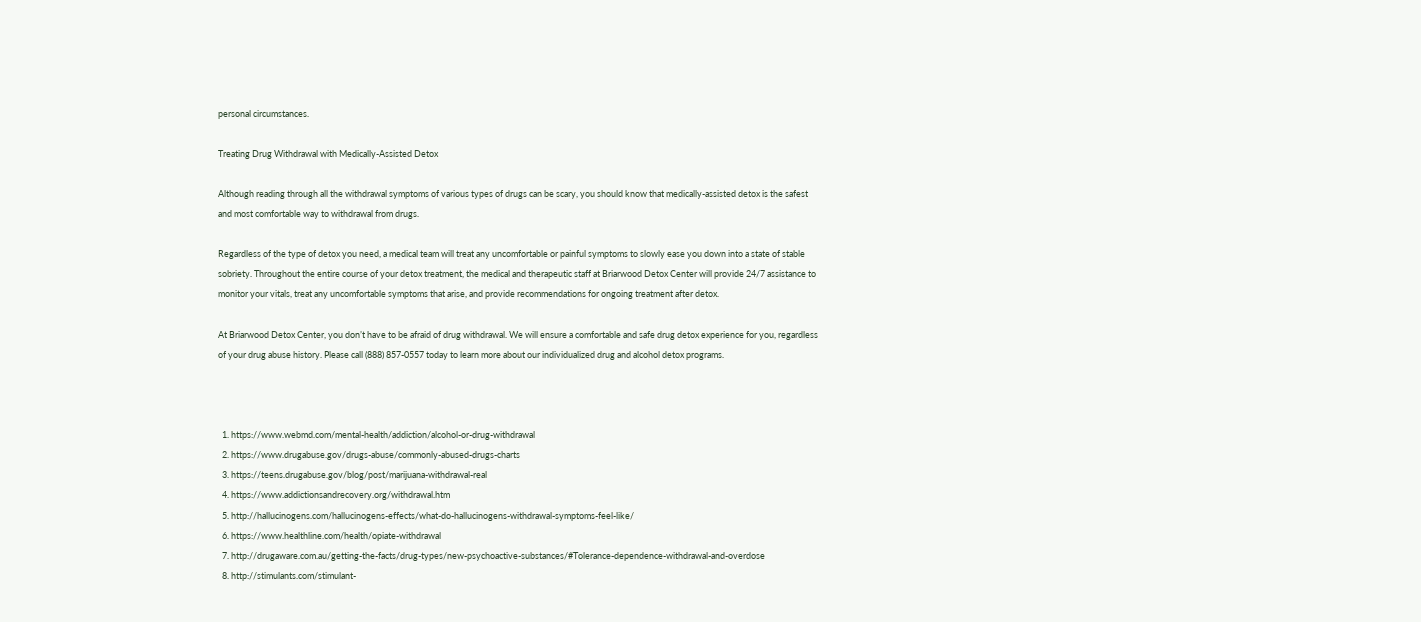personal circumstances.

Treating Drug Withdrawal with Medically-Assisted Detox

Although reading through all the withdrawal symptoms of various types of drugs can be scary, you should know that medically-assisted detox is the safest and most comfortable way to withdrawal from drugs.

Regardless of the type of detox you need, a medical team will treat any uncomfortable or painful symptoms to slowly ease you down into a state of stable sobriety. Throughout the entire course of your detox treatment, the medical and therapeutic staff at Briarwood Detox Center will provide 24/7 assistance to monitor your vitals, treat any uncomfortable symptoms that arise, and provide recommendations for ongoing treatment after detox.

At Briarwood Detox Center, you don’t have to be afraid of drug withdrawal. We will ensure a comfortable and safe drug detox experience for you, regardless of your drug abuse history. Please call (888) 857-0557 today to learn more about our individualized drug and alcohol detox programs.



  1. https://www.webmd.com/mental-health/addiction/alcohol-or-drug-withdrawal
  2. https://www.drugabuse.gov/drugs-abuse/commonly-abused-drugs-charts
  3. https://teens.drugabuse.gov/blog/post/marijuana-withdrawal-real
  4. https://www.addictionsandrecovery.org/withdrawal.htm
  5. http://hallucinogens.com/hallucinogens-effects/what-do-hallucinogens-withdrawal-symptoms-feel-like/
  6. https://www.healthline.com/health/opiate-withdrawal
  7. http://drugaware.com.au/getting-the-facts/drug-types/new-psychoactive-substances/#Tolerance-dependence-withdrawal-and-overdose
  8. http://stimulants.com/stimulant-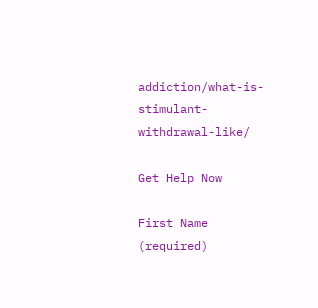addiction/what-is-stimulant-withdrawal-like/

Get Help Now

First Name (required)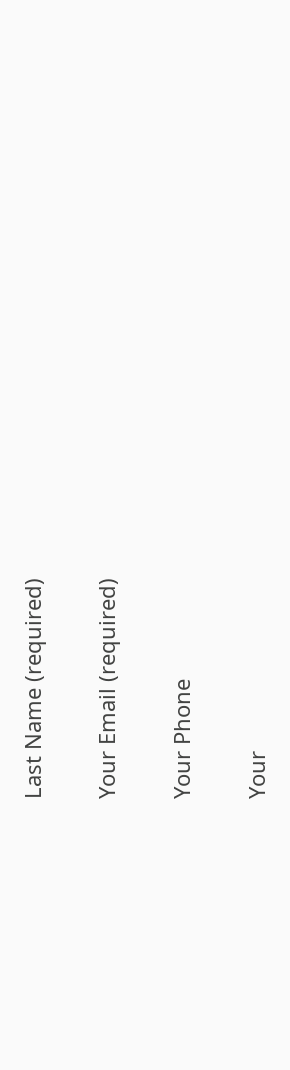Last Name (required)

Your Email (required)

Your Phone

Your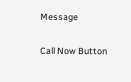Message

Call Now Button